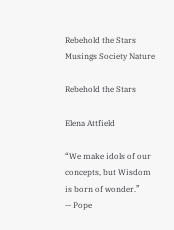Rebehold the Stars
Musings Society Nature

Rebehold the Stars

Elena Attfield

“We make idols of our concepts, but Wisdom is born of wonder.”
— Pope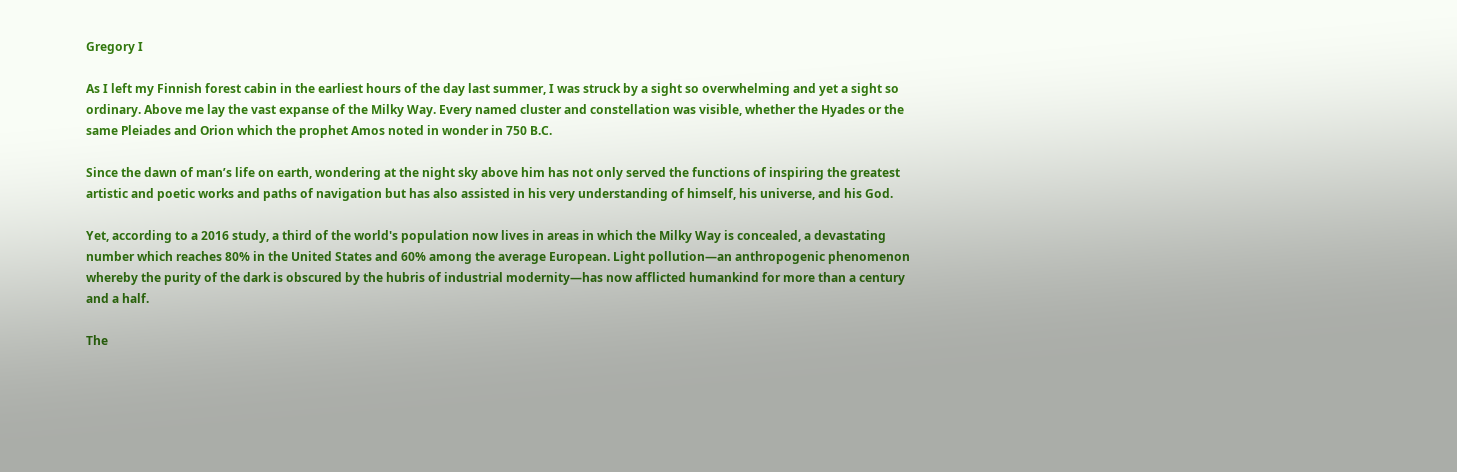Gregory I

As I left my Finnish forest cabin in the earliest hours of the day last summer, I was struck by a sight so overwhelming and yet a sight so ordinary. Above me lay the vast expanse of the Milky Way. Every named cluster and constellation was visible, whether the Hyades or the same Pleiades and Orion which the prophet Amos noted in wonder in 750 B.C.

Since the dawn of man’s life on earth, wondering at the night sky above him has not only served the functions of inspiring the greatest artistic and poetic works and paths of navigation but has also assisted in his very understanding of himself, his universe, and his God.

Yet, according to a 2016 study, a third of the world's population now lives in areas in which the Milky Way is concealed, a devastating number which reaches 80% in the United States and 60% among the average European. Light pollution—an anthropogenic phenomenon whereby the purity of the dark is obscured by the hubris of industrial modernity—has now afflicted humankind for more than a century and a half.

The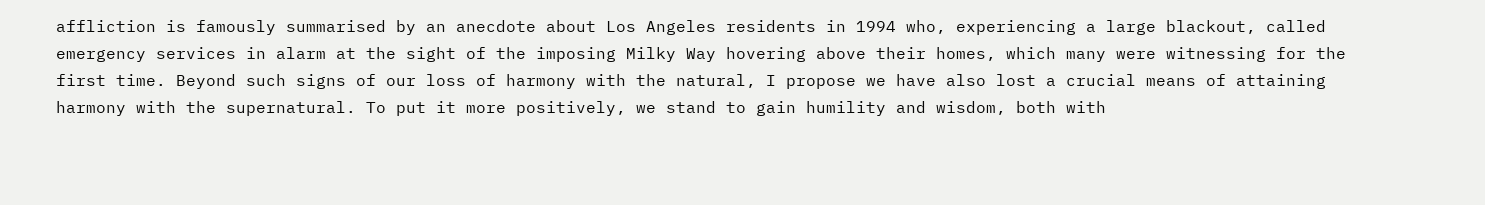affliction is famously summarised by an anecdote about Los Angeles residents in 1994 who, experiencing a large blackout, called emergency services in alarm at the sight of the imposing Milky Way hovering above their homes, which many were witnessing for the first time. Beyond such signs of our loss of harmony with the natural, I propose we have also lost a crucial means of attaining harmony with the supernatural. To put it more positively, we stand to gain humility and wisdom, both with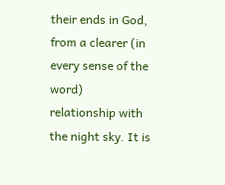their ends in God, from a clearer (in every sense of the word) relationship with the night sky. It is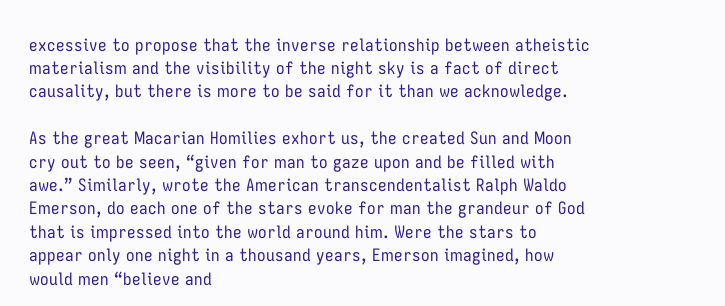excessive to propose that the inverse relationship between atheistic materialism and the visibility of the night sky is a fact of direct causality, but there is more to be said for it than we acknowledge.

As the great Macarian Homilies exhort us, the created Sun and Moon cry out to be seen, “given for man to gaze upon and be filled with awe.” Similarly, wrote the American transcendentalist Ralph Waldo Emerson, do each one of the stars evoke for man the grandeur of God that is impressed into the world around him. Were the stars to appear only one night in a thousand years, Emerson imagined, how would men “believe and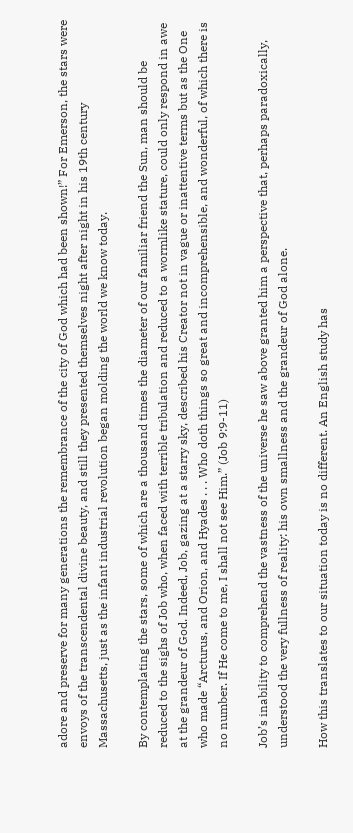adore and preserve for many generations the remembrance of the city of God which had been shown!” For Emerson, the stars were envoys of the transcendental divine beauty, and still they presented themselves night after night in his 19th century Massachusetts, just as the infant industrial revolution began molding the world we know today.

By contemplating the stars, some of which are a thousand times the diameter of our familiar friend the Sun, man should be reduced to the sighs of Job who, when faced with terrible tribulation and reduced to a wormlike stature, could only respond in awe at the grandeur of God. Indeed, Job, gazing at a starry sky, described his Creator not in vague or inattentive terms but as the One who made “Arcturus, and Orion, and Hyades . . . Who doth things so great and incomprehensible, and wonderful, of which there is no number. If He come to me, I shall not see Him.” (Job 9:9-11)

Job’s inability to comprehend the vastness of the universe he saw above granted him a perspective that, perhaps paradoxically, understood the very fullness of reality: his own smallness and the grandeur of God alone.

How this translates to our situation today is no different. An English study has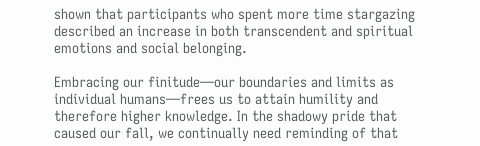shown that participants who spent more time stargazing described an increase in both transcendent and spiritual emotions and social belonging.

Embracing our finitude—our boundaries and limits as individual humans—frees us to attain humility and therefore higher knowledge. In the shadowy pride that caused our fall, we continually need reminding of that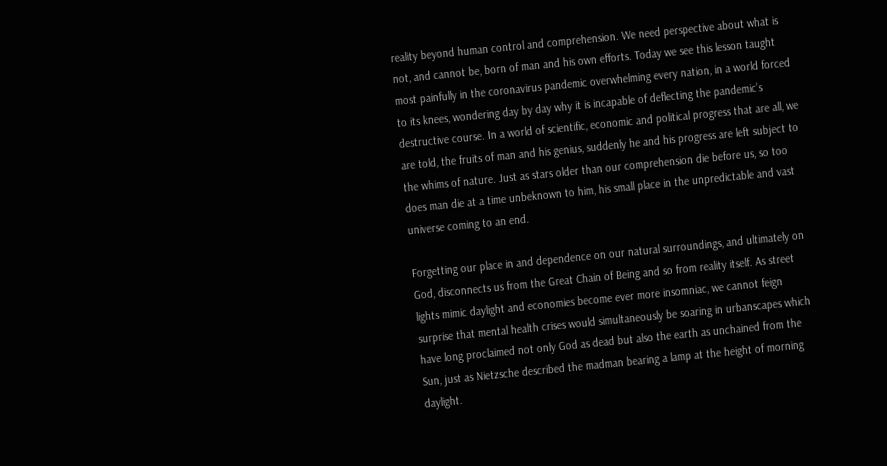reality beyond human control and comprehension. We need perspective about what is not, and cannot be, born of man and his own efforts. Today we see this lesson taught most painfully in the coronavirus pandemic overwhelming every nation, in a world forced to its knees, wondering day by day why it is incapable of deflecting the pandemic’s destructive course. In a world of scientific, economic and political progress that are all, we are told, the fruits of man and his genius, suddenly he and his progress are left subject to the whims of nature. Just as stars older than our comprehension die before us, so too does man die at a time unbeknown to him, his small place in the unpredictable and vast universe coming to an end.

Forgetting our place in and dependence on our natural surroundings, and ultimately on God, disconnects us from the Great Chain of Being and so from reality itself. As street lights mimic daylight and economies become ever more insomniac, we cannot feign surprise that mental health crises would simultaneously be soaring in urbanscapes which have long proclaimed not only God as dead but also the earth as unchained from the Sun, just as Nietzsche described the madman bearing a lamp at the height of morning daylight.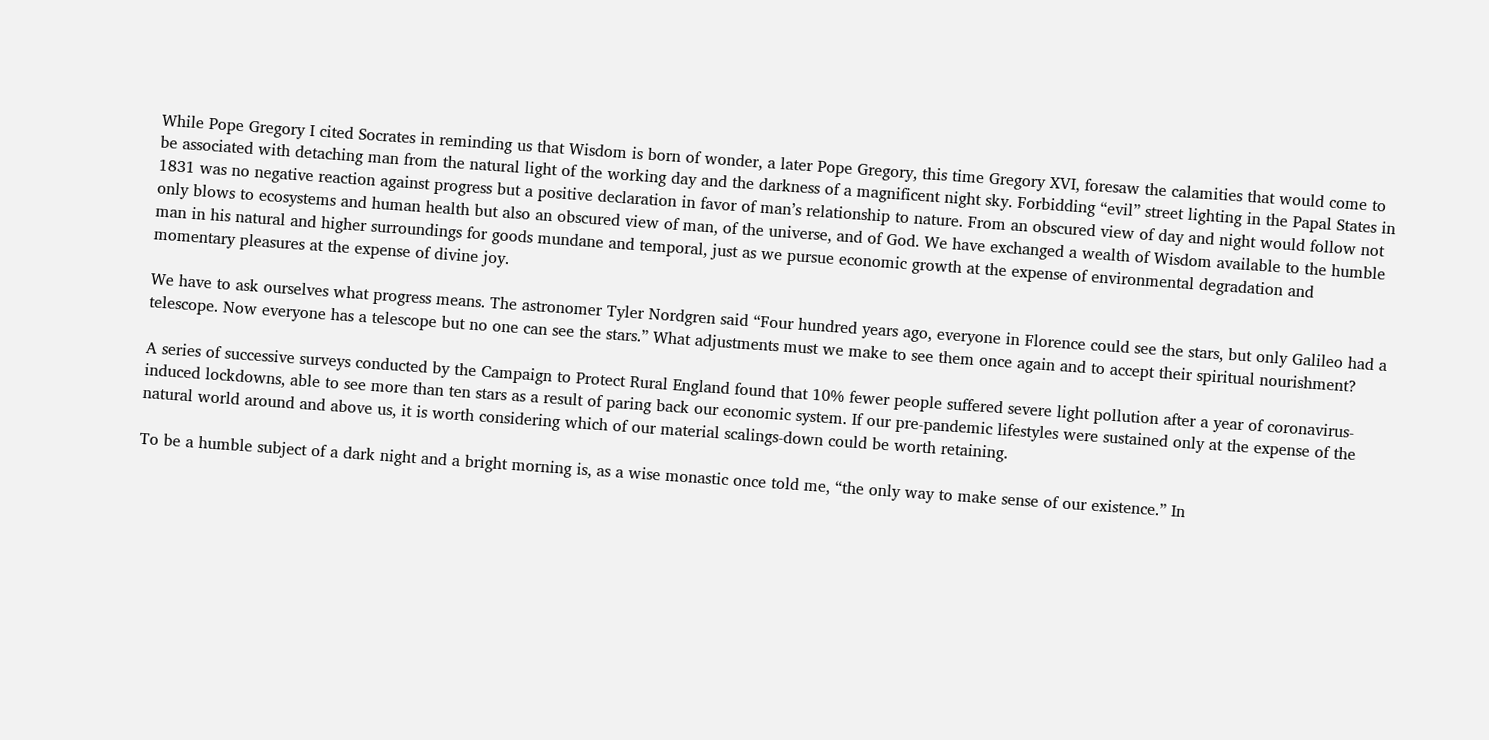While Pope Gregory I cited Socrates in reminding us that Wisdom is born of wonder, a later Pope Gregory, this time Gregory XVI, foresaw the calamities that would come to be associated with detaching man from the natural light of the working day and the darkness of a magnificent night sky. Forbidding “evil” street lighting in the Papal States in 1831 was no negative reaction against progress but a positive declaration in favor of man’s relationship to nature. From an obscured view of day and night would follow not only blows to ecosystems and human health but also an obscured view of man, of the universe, and of God. We have exchanged a wealth of Wisdom available to the humble man in his natural and higher surroundings for goods mundane and temporal, just as we pursue economic growth at the expense of environmental degradation and momentary pleasures at the expense of divine joy.

We have to ask ourselves what progress means. The astronomer Tyler Nordgren said “Four hundred years ago, everyone in Florence could see the stars, but only Galileo had a telescope. Now everyone has a telescope but no one can see the stars.” What adjustments must we make to see them once again and to accept their spiritual nourishment?

A series of successive surveys conducted by the Campaign to Protect Rural England found that 10% fewer people suffered severe light pollution after a year of coronavirus-induced lockdowns, able to see more than ten stars as a result of paring back our economic system. If our pre-pandemic lifestyles were sustained only at the expense of the natural world around and above us, it is worth considering which of our material scalings-down could be worth retaining.

To be a humble subject of a dark night and a bright morning is, as a wise monastic once told me, “the only way to make sense of our existence.” In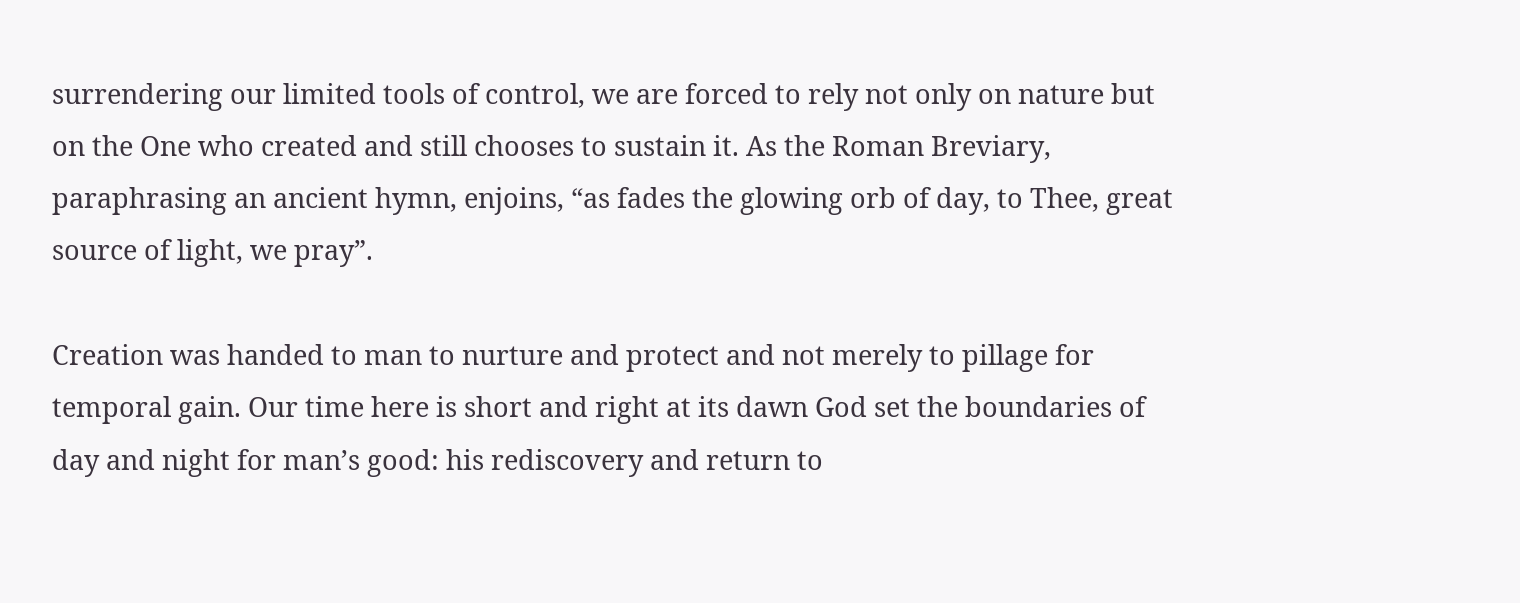surrendering our limited tools of control, we are forced to rely not only on nature but on the One who created and still chooses to sustain it. As the Roman Breviary, paraphrasing an ancient hymn, enjoins, “as fades the glowing orb of day, to Thee, great source of light, we pray”.

Creation was handed to man to nurture and protect and not merely to pillage for temporal gain. Our time here is short and right at its dawn God set the boundaries of day and night for man’s good: his rediscovery and return to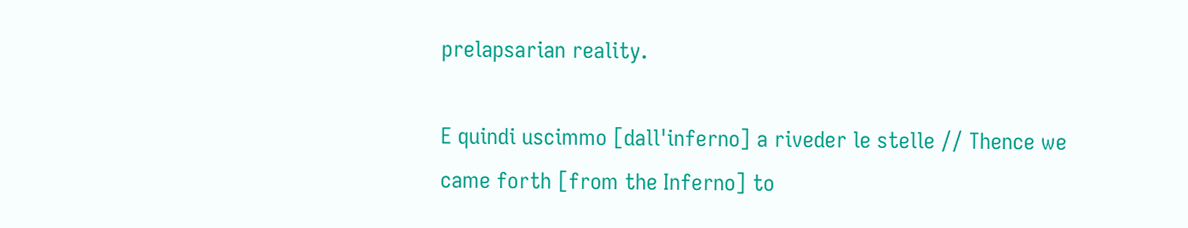prelapsarian reality.

E quindi uscimmo [dall'inferno] a riveder le stelle // Thence we came forth [from the Inferno] to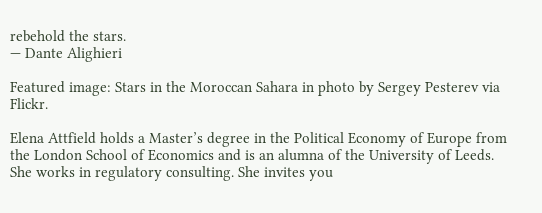rebehold the stars.
— Dante Alighieri

Featured image: Stars in the Moroccan Sahara in photo by Sergey Pesterev via Flickr.

Elena Attfield holds a Master’s degree in the Political Economy of Europe from the London School of Economics and is an alumna of the University of Leeds. She works in regulatory consulting. She invites you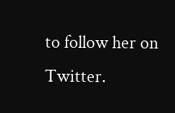to follow her on Twitter.